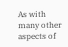As with many other aspects of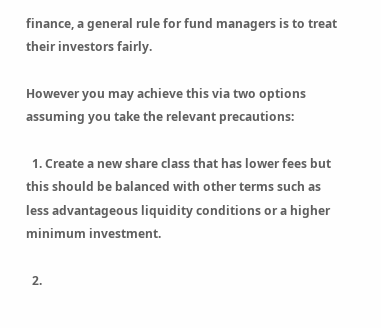finance, a general rule for fund managers is to treat their investors fairly.

However you may achieve this via two options assuming you take the relevant precautions:

  1. Create a new share class that has lower fees but this should be balanced with other terms such as less advantageous liquidity conditions or a higher minimum investment.

  2.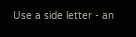Use a side letter - an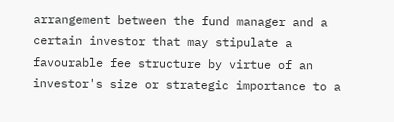arrangement between the fund manager and a certain investor that may stipulate a favourable fee structure by virtue of an investor's size or strategic importance to a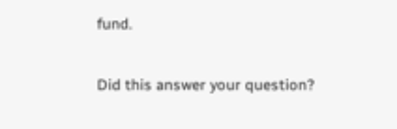fund.

Did this answer your question?